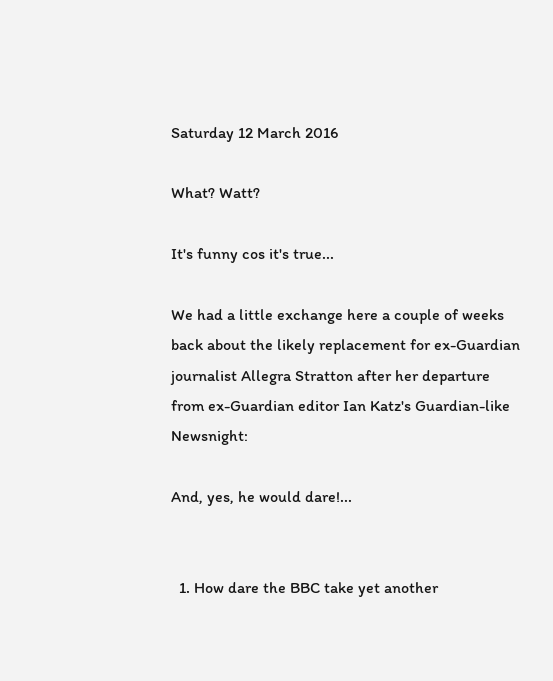Saturday 12 March 2016

What? Watt?

It's funny cos it's true...

We had a little exchange here a couple of weeks back about the likely replacement for ex-Guardian journalist Allegra Stratton after her departure from ex-Guardian editor Ian Katz's Guardian-like Newsnight:

And, yes, he would dare!...


  1. How dare the BBC take yet another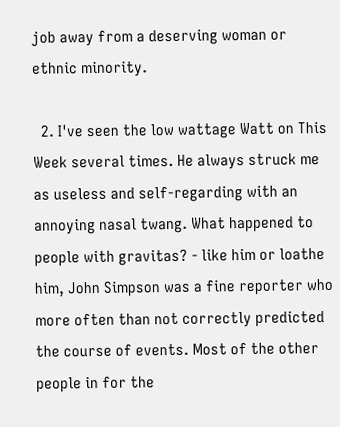job away from a deserving woman or ethnic minority.

  2. I've seen the low wattage Watt on This Week several times. He always struck me as useless and self-regarding with an annoying nasal twang. What happened to people with gravitas? - like him or loathe him, John Simpson was a fine reporter who more often than not correctly predicted the course of events. Most of the other people in for the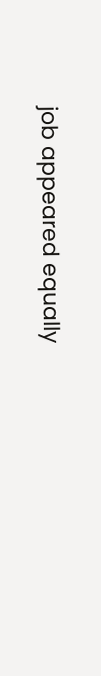job appeared equally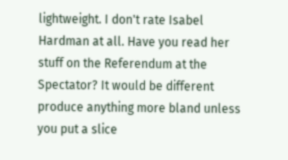lightweight. I don't rate Isabel Hardman at all. Have you read her stuff on the Referendum at the Spectator? It would be different produce anything more bland unless you put a slice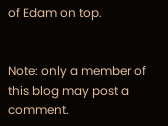of Edam on top.


Note: only a member of this blog may post a comment.